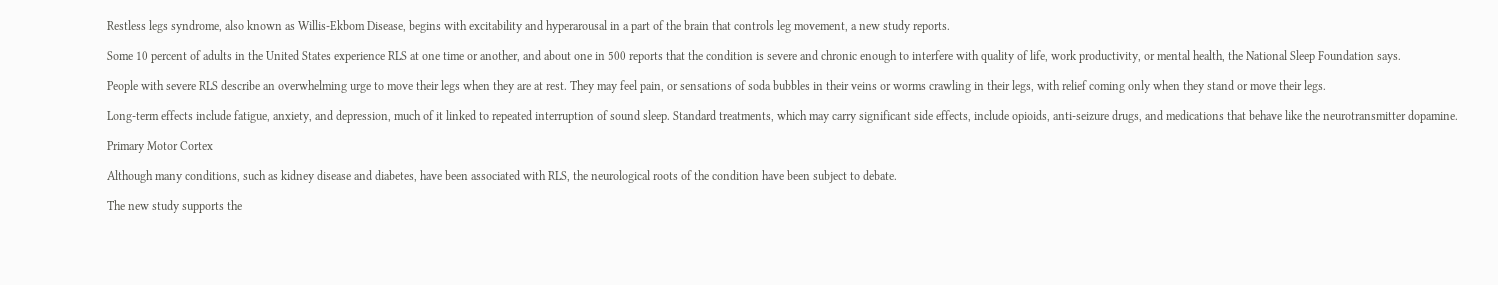Restless legs syndrome, also known as Willis-Ekbom Disease, begins with excitability and hyperarousal in a part of the brain that controls leg movement, a new study reports.

Some 10 percent of adults in the United States experience RLS at one time or another, and about one in 500 reports that the condition is severe and chronic enough to interfere with quality of life, work productivity, or mental health, the National Sleep Foundation says.

People with severe RLS describe an overwhelming urge to move their legs when they are at rest. They may feel pain, or sensations of soda bubbles in their veins or worms crawling in their legs, with relief coming only when they stand or move their legs.

Long-term effects include fatigue, anxiety, and depression, much of it linked to repeated interruption of sound sleep. Standard treatments, which may carry significant side effects, include opioids, anti-seizure drugs, and medications that behave like the neurotransmitter dopamine.

Primary Motor Cortex

Although many conditions, such as kidney disease and diabetes, have been associated with RLS, the neurological roots of the condition have been subject to debate.

The new study supports the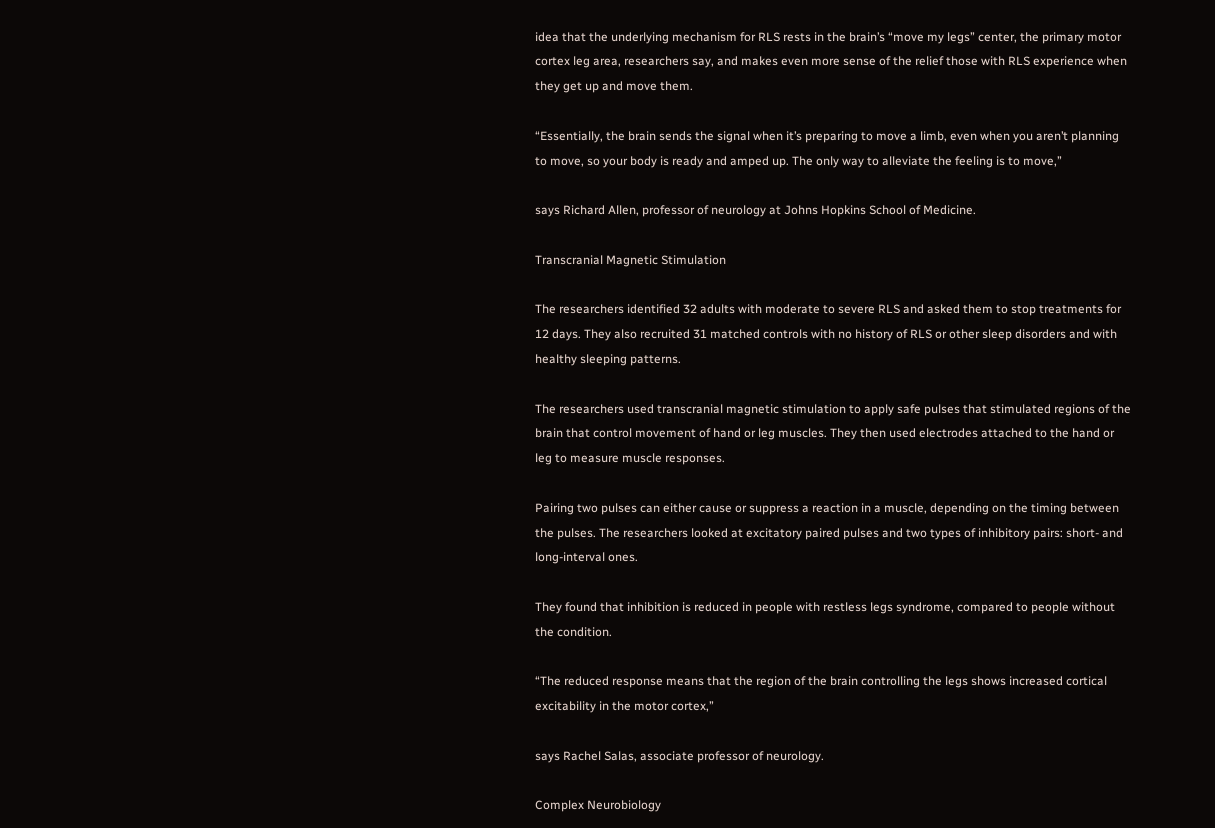idea that the underlying mechanism for RLS rests in the brain’s “move my legs” center, the primary motor cortex leg area, researchers say, and makes even more sense of the relief those with RLS experience when they get up and move them.

“Essentially, the brain sends the signal when it’s preparing to move a limb, even when you aren’t planning to move, so your body is ready and amped up. The only way to alleviate the feeling is to move,”

says Richard Allen, professor of neurology at Johns Hopkins School of Medicine.

Transcranial Magnetic Stimulation

The researchers identified 32 adults with moderate to severe RLS and asked them to stop treatments for 12 days. They also recruited 31 matched controls with no history of RLS or other sleep disorders and with healthy sleeping patterns.

The researchers used transcranial magnetic stimulation to apply safe pulses that stimulated regions of the brain that control movement of hand or leg muscles. They then used electrodes attached to the hand or leg to measure muscle responses.

Pairing two pulses can either cause or suppress a reaction in a muscle, depending on the timing between the pulses. The researchers looked at excitatory paired pulses and two types of inhibitory pairs: short- and long-interval ones.

They found that inhibition is reduced in people with restless legs syndrome, compared to people without the condition.

“The reduced response means that the region of the brain controlling the legs shows increased cortical excitability in the motor cortex,”

says Rachel Salas, associate professor of neurology.

Complex Neurobiology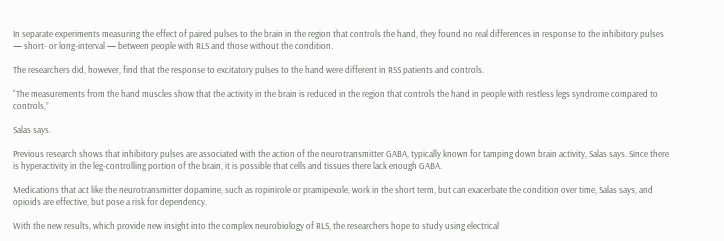In separate experiments measuring the effect of paired pulses to the brain in the region that controls the hand, they found no real differences in response to the inhibitory pulses — short- or long-interval — between people with RLS and those without the condition.

The researchers did, however, find that the response to excitatory pulses to the hand were different in RSS patients and controls.

“The measurements from the hand muscles show that the activity in the brain is reduced in the region that controls the hand in people with restless legs syndrome compared to controls,”

Salas says.

Previous research shows that inhibitory pulses are associated with the action of the neurotransmitter GABA, typically known for tamping down brain activity, Salas says. Since there is hyperactivity in the leg-controlling portion of the brain, it is possible that cells and tissues there lack enough GABA.

Medications that act like the neurotransmitter dopamine, such as ropinirole or pramipexole, work in the short term, but can exacerbate the condition over time, Salas says, and opioids are effective, but pose a risk for dependency.

With the new results, which provide new insight into the complex neurobiology of RLS, the researchers hope to study using electrical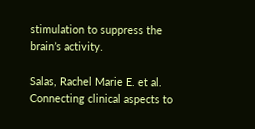stimulation to suppress the brain’s activity.

Salas, Rachel Marie E. et al. Connecting clinical aspects to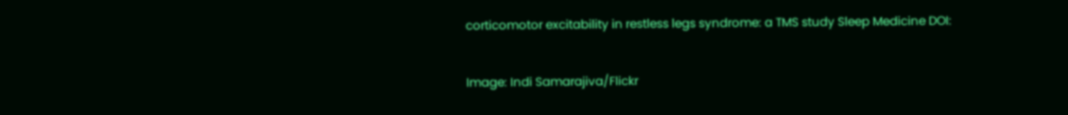corticomotor excitability in restless legs syndrome: a TMS study Sleep Medicine DOI:

Image: Indi Samarajiva/Flickr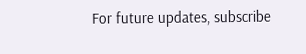For future updates, subscribe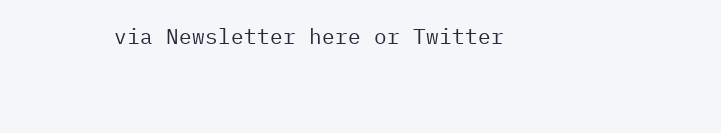via Newsletter here or Twitter